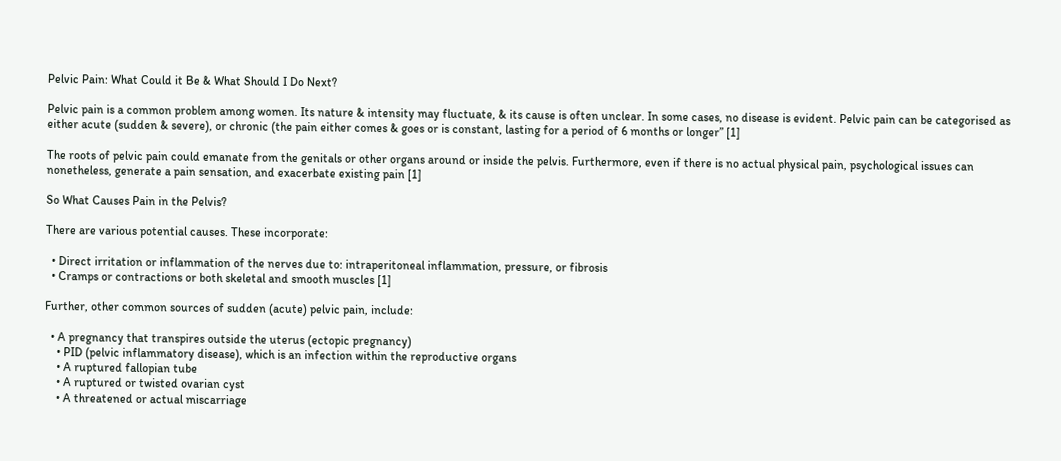Pelvic Pain: What Could it Be & What Should I Do Next?

Pelvic pain is a common problem among women. Its nature & intensity may fluctuate, & its cause is often unclear. In some cases, no disease is evident. Pelvic pain can be categorised as either acute (sudden & severe), or chronic (the pain either comes & goes or is constant, lasting for a period of 6 months or longer” [1]

The roots of pelvic pain could emanate from the genitals or other organs around or inside the pelvis. Furthermore, even if there is no actual physical pain, psychological issues can nonetheless, generate a pain sensation, and exacerbate existing pain [1]

So What Causes Pain in the Pelvis?

There are various potential causes. These incorporate:

  • Direct irritation or inflammation of the nerves due to: intraperitoneal inflammation, pressure, or fibrosis
  • Cramps or contractions or both skeletal and smooth muscles [1]

Further, other common sources of sudden (acute) pelvic pain, include:

  • A pregnancy that transpires outside the uterus (ectopic pregnancy)
    • PID (pelvic inflammatory disease), which is an infection within the reproductive organs
    • A ruptured fallopian tube
    • A ruptured or twisted ovarian cyst
    • A threatened or actual miscarriage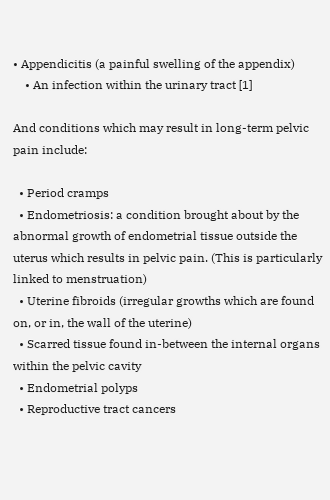• Appendicitis (a painful swelling of the appendix)
    • An infection within the urinary tract [1]

And conditions which may result in long-term pelvic pain include:

  • Period cramps
  • Endometriosis: a condition brought about by the abnormal growth of endometrial tissue outside the uterus which results in pelvic pain. (This is particularly linked to menstruation)
  • Uterine fibroids (irregular growths which are found on, or in, the wall of the uterine)
  • Scarred tissue found in-between the internal organs within the pelvic cavity
  • Endometrial polyps
  • Reproductive tract cancers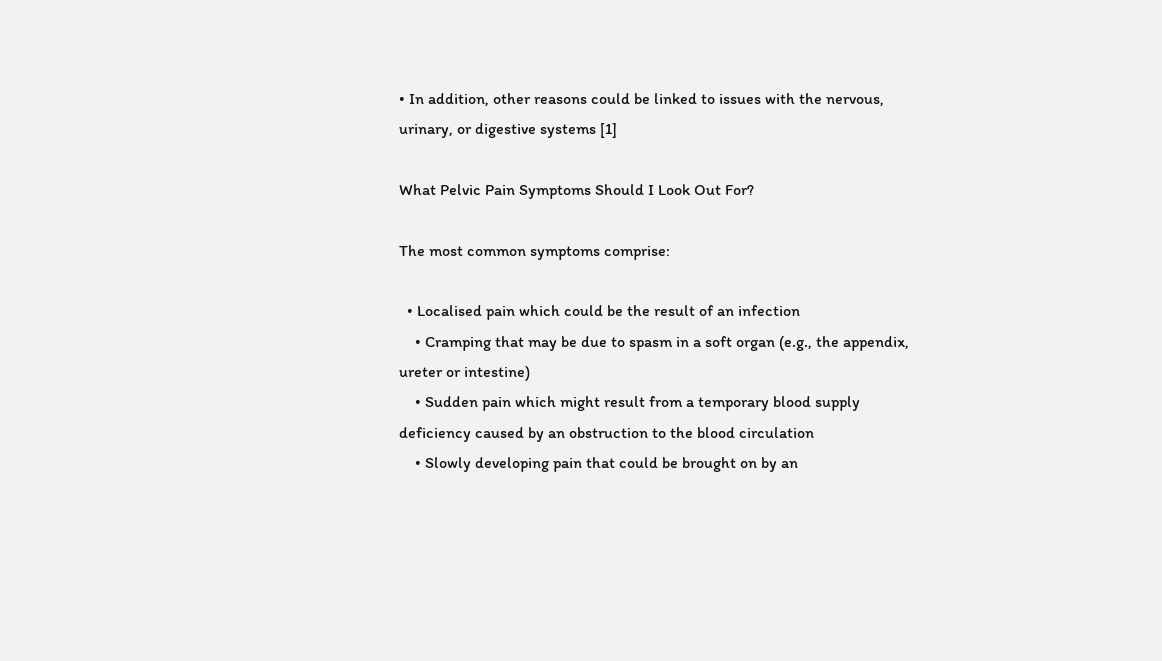• In addition, other reasons could be linked to issues with the nervous, urinary, or digestive systems [1]

What Pelvic Pain Symptoms Should I Look Out For?

The most common symptoms comprise:

  • Localised pain which could be the result of an infection
    • Cramping that may be due to spasm in a soft organ (e.g., the appendix, ureter or intestine)
    • Sudden pain which might result from a temporary blood supply deficiency caused by an obstruction to the blood circulation
    • Slowly developing pain that could be brought on by an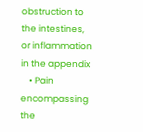obstruction to the intestines, or inflammation in the appendix
    • Pain encompassing the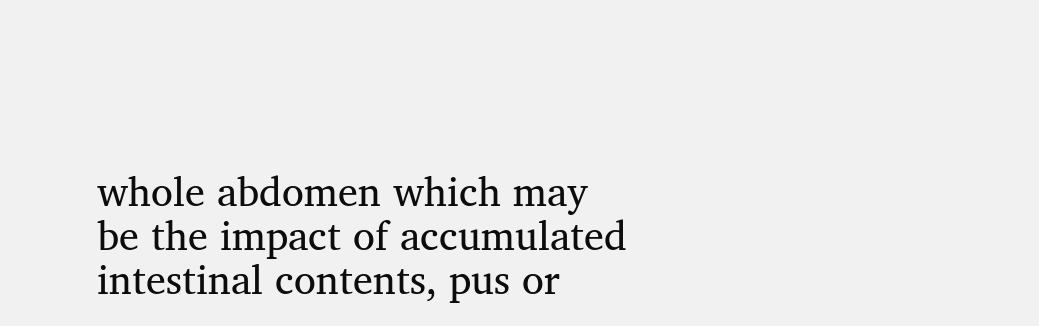whole abdomen which may be the impact of accumulated intestinal contents, pus or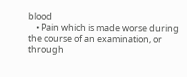blood
    • Pain which is made worse during the course of an examination, or through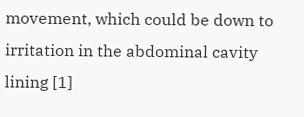movement, which could be down to irritation in the abdominal cavity lining [1]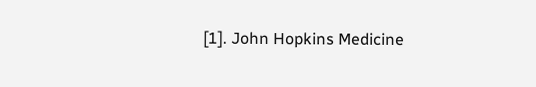[1]. John Hopkins Medicine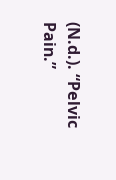(N.d.). “Pelvic Pain.”